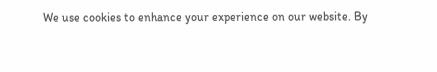We use cookies to enhance your experience on our website. By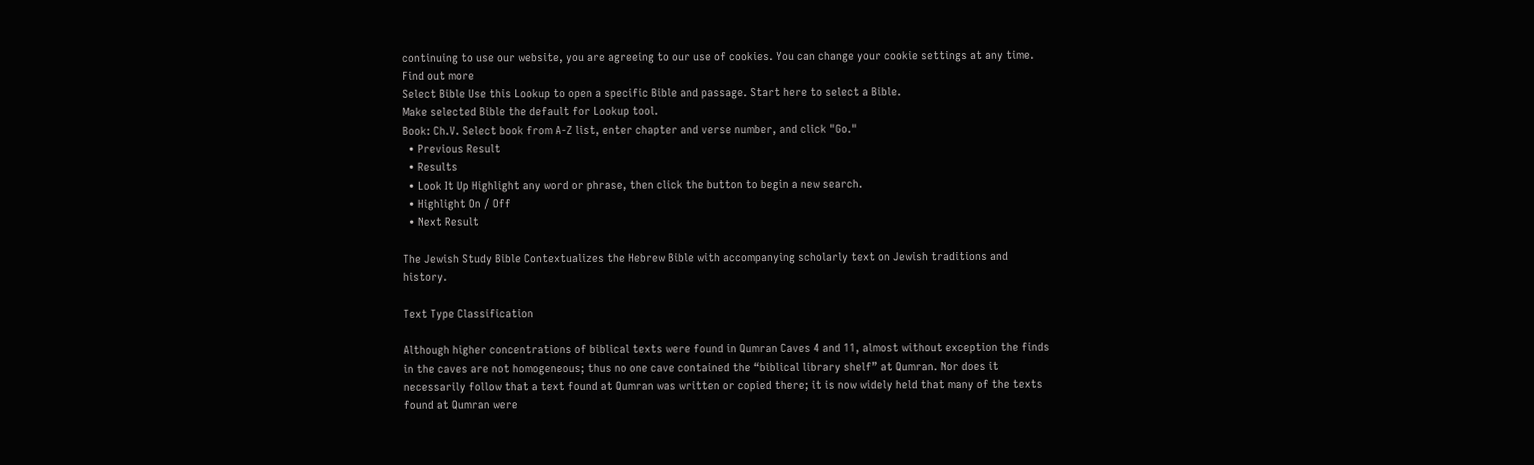continuing to use our website, you are agreeing to our use of cookies. You can change your cookie settings at any time. Find out more
Select Bible Use this Lookup to open a specific Bible and passage. Start here to select a Bible.
Make selected Bible the default for Lookup tool.
Book: Ch.V. Select book from A-Z list, enter chapter and verse number, and click "Go."
  • Previous Result
  • Results
  • Look It Up Highlight any word or phrase, then click the button to begin a new search.
  • Highlight On / Off
  • Next Result

The Jewish Study Bible Contextualizes the Hebrew Bible with accompanying scholarly text on Jewish traditions and history.

Text Type Classification

Although higher concentrations of biblical texts were found in Qumran Caves 4 and 11, almost without exception the finds in the caves are not homogeneous; thus no one cave contained the “biblical library shelf” at Qumran. Nor does it necessarily follow that a text found at Qumran was written or copied there; it is now widely held that many of the texts found at Qumran were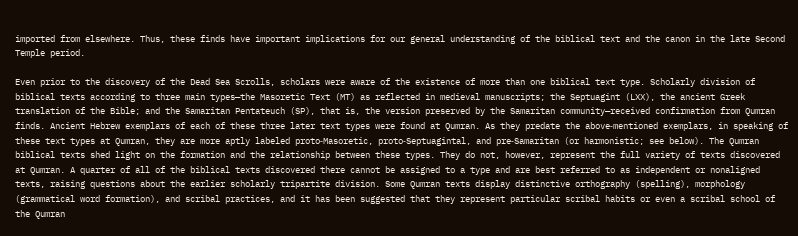imported from elsewhere. Thus, these finds have important implications for our general understanding of the biblical text and the canon in the late Second Temple period.

Even prior to the discovery of the Dead Sea Scrolls, scholars were aware of the existence of more than one biblical text type. Scholarly division of biblical texts according to three main types—the Masoretic Text (MT) as reflected in medieval manuscripts; the Septuagint (LXX), the ancient Greek translation of the Bible; and the Samaritan Pentateuch (SP), that is, the version preserved by the Samaritan community—received confirmation from Qumran finds. Ancient Hebrew exemplars of each of these three later text types were found at Qumran. As they predate the above‐mentioned exemplars, in speaking of these text types at Qumran, they are more aptly labeled proto‐Masoretic, proto‐Septuagintal, and pre‐Samaritan (or harmonistic; see below). The Qumran biblical texts shed light on the formation and the relationship between these types. They do not, however, represent the full variety of texts discovered at Qumran. A quarter of all of the biblical texts discovered there cannot be assigned to a type and are best referred to as independent or nonaligned texts, raising questions about the earlier scholarly tripartite division. Some Qumran texts display distinctive orthography (spelling), morphology (grammatical word formation), and scribal practices, and it has been suggested that they represent particular scribal habits or even a scribal school of the Qumran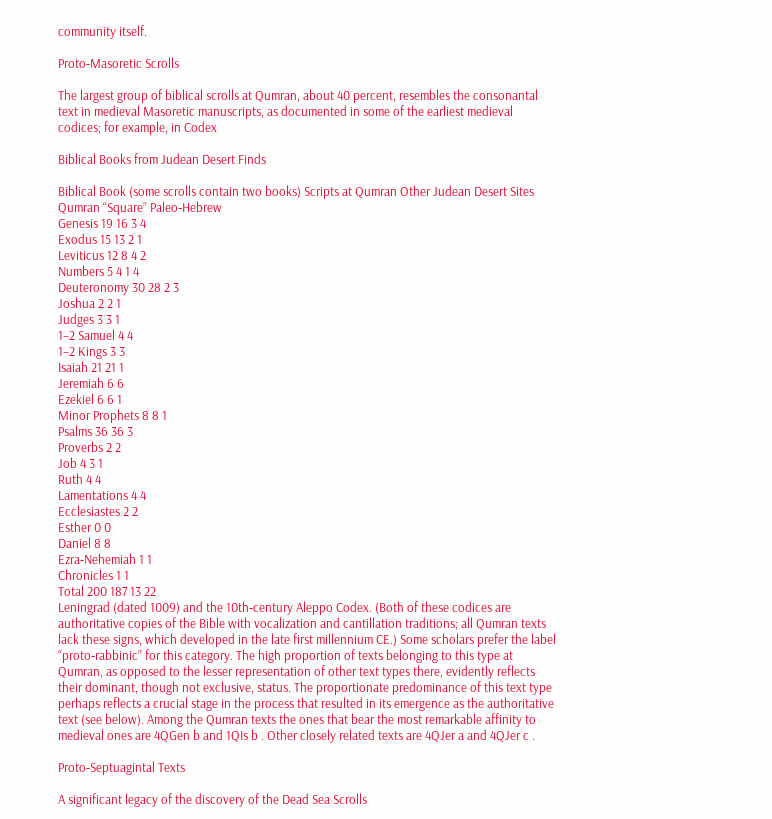community itself.

Proto‐Masoretic Scrolls

The largest group of biblical scrolls at Qumran, about 40 percent, resembles the consonantal text in medieval Masoretic manuscripts, as documented in some of the earliest medieval codices; for example, in Codex

Biblical Books from Judean Desert Finds

Biblical Book (some scrolls contain two books) Scripts at Qumran Other Judean Desert Sites
Qumran “Square” Paleo‐Hebrew
Genesis 19 16 3 4
Exodus 15 13 2 1
Leviticus 12 8 4 2
Numbers 5 4 1 4
Deuteronomy 30 28 2 3
Joshua 2 2 1
Judges 3 3 1
1–2 Samuel 4 4
1–2 Kings 3 3
Isaiah 21 21 1
Jeremiah 6 6
Ezekiel 6 6 1
Minor Prophets 8 8 1
Psalms 36 36 3
Proverbs 2 2
Job 4 3 1
Ruth 4 4
Lamentations 4 4
Ecclesiastes 2 2
Esther 0 0
Daniel 8 8
Ezra‐Nehemiah 1 1
Chronicles 1 1
Total 200 187 13 22
Leningrad (dated 1009) and the 10th‐century Aleppo Codex. (Both of these codices are authoritative copies of the Bible with vocalization and cantillation traditions; all Qumran texts lack these signs, which developed in the late first millennium CE.) Some scholars prefer the label “proto‐rabbinic” for this category. The high proportion of texts belonging to this type at Qumran, as opposed to the lesser representation of other text types there, evidently reflects their dominant, though not exclusive, status. The proportionate predominance of this text type perhaps reflects a crucial stage in the process that resulted in its emergence as the authoritative text (see below). Among the Qumran texts the ones that bear the most remarkable affinity to medieval ones are 4QGen b and 1QIs b . Other closely related texts are 4QJer a and 4QJer c .

Proto‐Septuagintal Texts

A significant legacy of the discovery of the Dead Sea Scrolls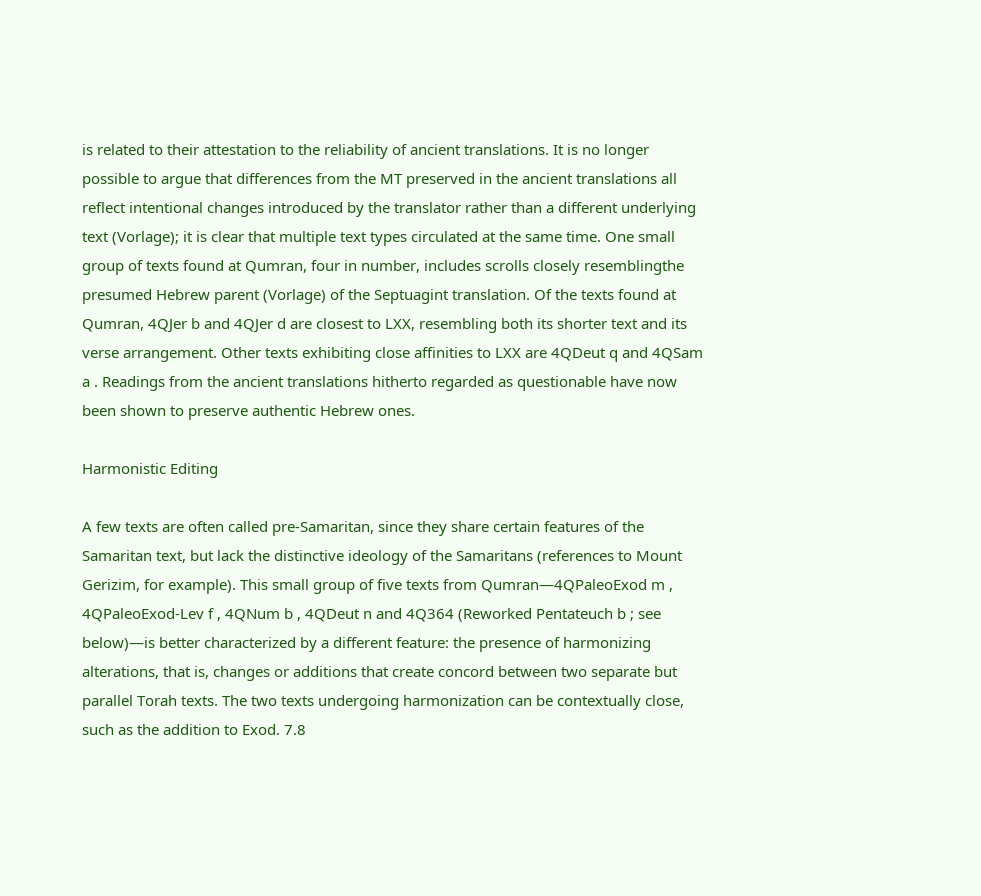is related to their attestation to the reliability of ancient translations. It is no longer possible to argue that differences from the MT preserved in the ancient translations all reflect intentional changes introduced by the translator rather than a different underlying text (Vorlage); it is clear that multiple text types circulated at the same time. One small group of texts found at Qumran, four in number, includes scrolls closely resemblingthe presumed Hebrew parent (Vorlage) of the Septuagint translation. Of the texts found at Qumran, 4QJer b and 4QJer d are closest to LXX, resembling both its shorter text and its verse arrangement. Other texts exhibiting close affinities to LXX are 4QDeut q and 4QSam a . Readings from the ancient translations hitherto regarded as questionable have now been shown to preserve authentic Hebrew ones.

Harmonistic Editing

A few texts are often called pre‐Samaritan, since they share certain features of the Samaritan text, but lack the distinctive ideology of the Samaritans (references to Mount Gerizim, for example). This small group of five texts from Qumran—4QPaleoExod m , 4QPaleoExod‐Lev f , 4QNum b , 4QDeut n and 4Q364 (Reworked Pentateuch b ; see below)—is better characterized by a different feature: the presence of harmonizing alterations, that is, changes or additions that create concord between two separate but parallel Torah texts. The two texts undergoing harmonization can be contextually close, such as the addition to Exod. 7.8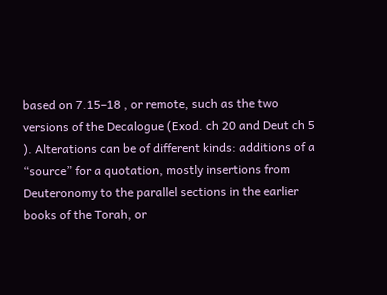based on 7.15–18 , or remote, such as the two versions of the Decalogue (Exod. ch 20 and Deut ch 5 ). Alterations can be of different kinds: additions of a “source” for a quotation, mostly insertions from Deuteronomy to the parallel sections in the earlier books of the Torah, or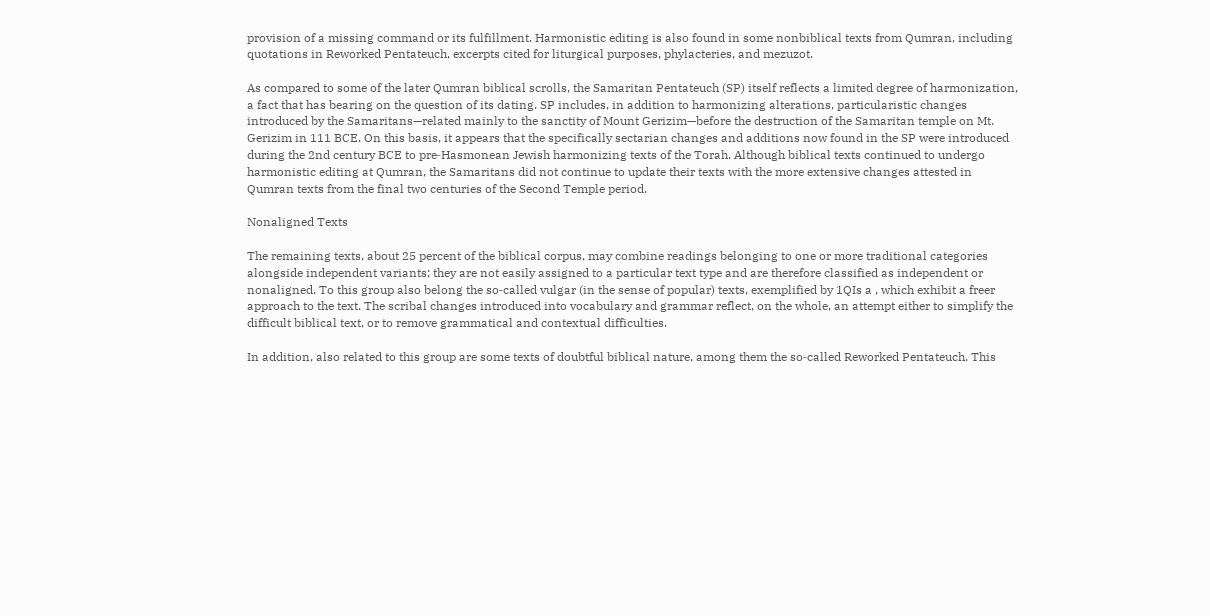provision of a missing command or its fulfillment. Harmonistic editing is also found in some nonbiblical texts from Qumran, including quotations in Reworked Pentateuch, excerpts cited for liturgical purposes, phylacteries, and mezuzot.

As compared to some of the later Qumran biblical scrolls, the Samaritan Pentateuch (SP) itself reflects a limited degree of harmonization, a fact that has bearing on the question of its dating. SP includes, in addition to harmonizing alterations, particularistic changes introduced by the Samaritans—related mainly to the sanctity of Mount Gerizim—before the destruction of the Samaritan temple on Mt. Gerizim in 111 BCE. On this basis, it appears that the specifically sectarian changes and additions now found in the SP were introduced during the 2nd century BCE to pre‐Hasmonean Jewish harmonizing texts of the Torah. Although biblical texts continued to undergo harmonistic editing at Qumran, the Samaritans did not continue to update their texts with the more extensive changes attested in Qumran texts from the final two centuries of the Second Temple period.

Nonaligned Texts

The remaining texts, about 25 percent of the biblical corpus, may combine readings belonging to one or more traditional categories alongside independent variants; they are not easily assigned to a particular text type and are therefore classified as independent or nonaligned. To this group also belong the so‐called vulgar (in the sense of popular) texts, exemplified by 1QIs a , which exhibit a freer approach to the text. The scribal changes introduced into vocabulary and grammar reflect, on the whole, an attempt either to simplify the difficult biblical text, or to remove grammatical and contextual difficulties.

In addition, also related to this group are some texts of doubtful biblical nature, among them the so‐called Reworked Pentateuch. This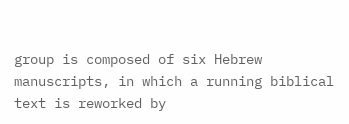group is composed of six Hebrew manuscripts, in which a running biblical text is reworked by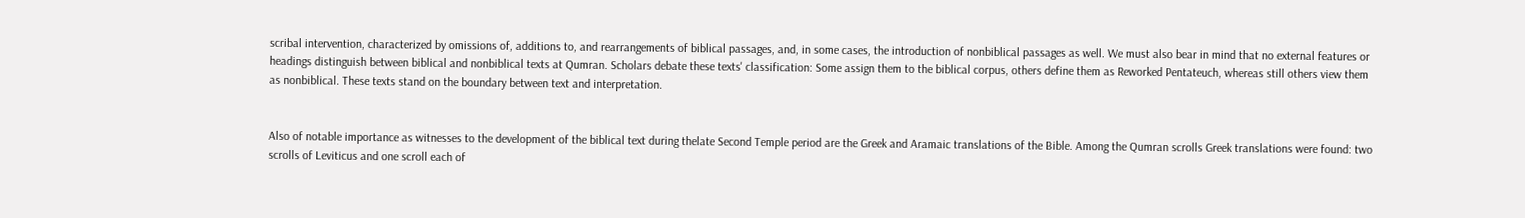scribal intervention, characterized by omissions of, additions to, and rearrangements of biblical passages, and, in some cases, the introduction of nonbiblical passages as well. We must also bear in mind that no external features or headings distinguish between biblical and nonbiblical texts at Qumran. Scholars debate these texts' classification: Some assign them to the biblical corpus, others define them as Reworked Pentateuch, whereas still others view them as nonbiblical. These texts stand on the boundary between text and interpretation.


Also of notable importance as witnesses to the development of the biblical text during thelate Second Temple period are the Greek and Aramaic translations of the Bible. Among the Qumran scrolls Greek translations were found: two scrolls of Leviticus and one scroll each of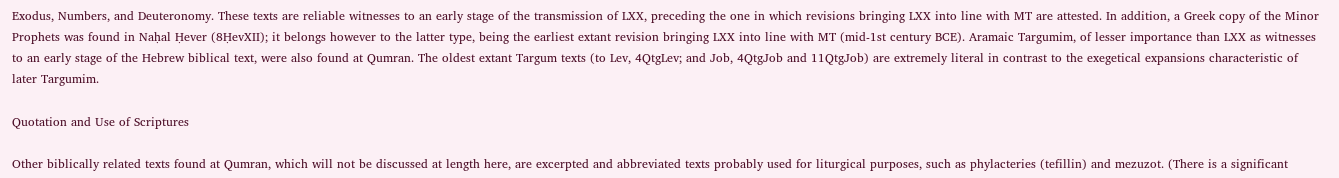Exodus, Numbers, and Deuteronomy. These texts are reliable witnesses to an early stage of the transmission of LXX, preceding the one in which revisions bringing LXX into line with MT are attested. In addition, a Greek copy of the Minor Prophets was found in Naḥal Ḥever (8ḤevXII); it belongs however to the latter type, being the earliest extant revision bringing LXX into line with MT (mid‐1st century BCE). Aramaic Targumim, of lesser importance than LXX as witnesses to an early stage of the Hebrew biblical text, were also found at Qumran. The oldest extant Targum texts (to Lev, 4QtgLev; and Job, 4QtgJob and 11QtgJob) are extremely literal in contrast to the exegetical expansions characteristic of later Targumim.

Quotation and Use of Scriptures

Other biblically related texts found at Qumran, which will not be discussed at length here, are excerpted and abbreviated texts probably used for liturgical purposes, such as phylacteries (tefillin) and mezuzot. (There is a significant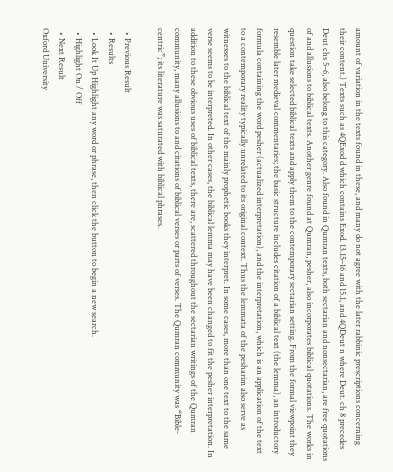amount of variation in the texts found in these, and many do not agree with the later rabbinic prescriptions concerning their content.) Texts such as 4QExod d which contains Exod. 13.15–16 and 15.1, and 4QDeut n where Deut. ch 8 precedes Deut chs 5–6, also belong to this category. Also found in Qumran texts, both sectarian and nonsectarian, are free quotations of and allusions to biblical texts. Another genre found at Qumran, pesher, also incorporates biblical quotations. The works in question take selected biblical texts and apply them to the contemporary sectarian setting. From the formal viewpoint they resemble later medieval commentaries; the basic structure includes citation of a biblical text (the lemma), an introductory formula containing the word pesher (actualized interpretation), and the interpretation, which is an application of the text to a contemporary reality typically unrelated to its original context. Thus the lemmata of the pesharim also serve as witnesses to the biblical text of the mainly prophetic books they interpret. In some cases, more than one text to the same verse seems to be interpreted. In other cases, the biblical lemma may have been changed to fit the pesher interpretation. In addition to these obvious uses of biblical texts, there are, scattered throughout the sectarian writings of the Qumran community, many allusions to and citations of biblical verses or parts of verses. The Qumran community was “Bible‐centric”; its literature was saturated with biblical phrases.

  • Previous Result
  • Results
  • Look It Up Highlight any word or phrase, then click the button to begin a new search.
  • Highlight On / Off
  • Next Result
Oxford University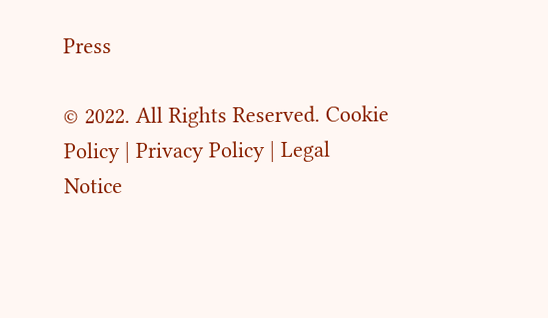Press

© 2022. All Rights Reserved. Cookie Policy | Privacy Policy | Legal Notice